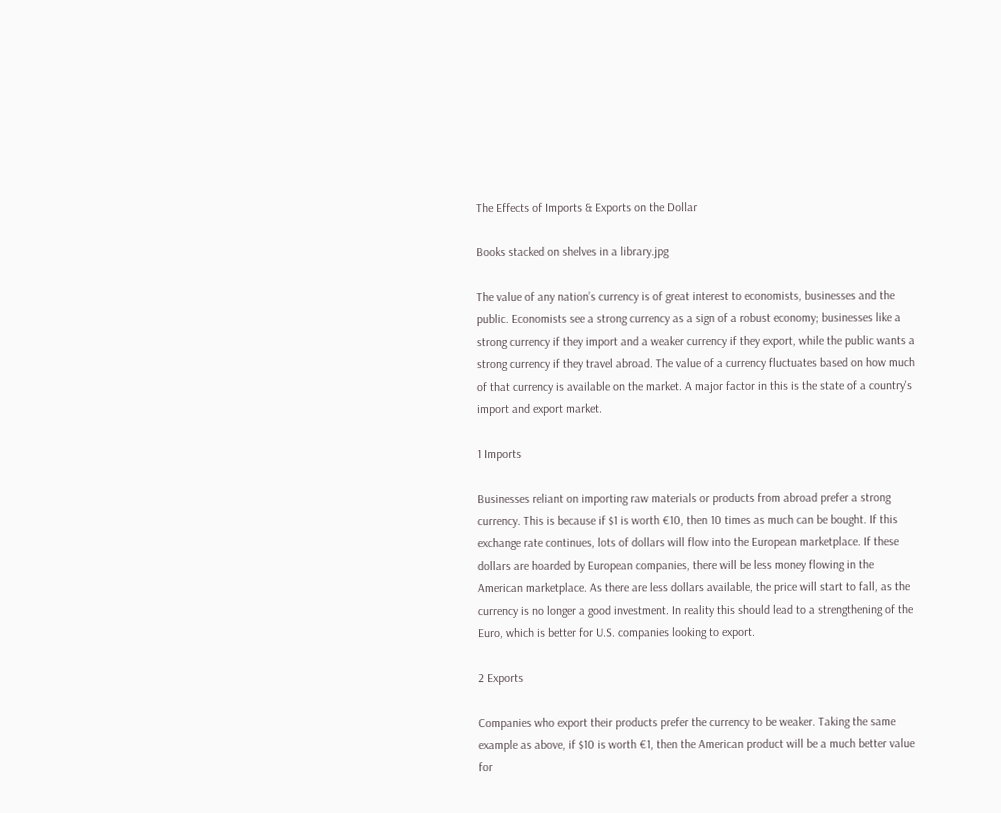The Effects of Imports & Exports on the Dollar

Books stacked on shelves in a library.jpg

The value of any nation’s currency is of great interest to economists, businesses and the public. Economists see a strong currency as a sign of a robust economy; businesses like a strong currency if they import and a weaker currency if they export, while the public wants a strong currency if they travel abroad. The value of a currency fluctuates based on how much of that currency is available on the market. A major factor in this is the state of a country's import and export market.

1 Imports

Businesses reliant on importing raw materials or products from abroad prefer a strong currency. This is because if $1 is worth €10, then 10 times as much can be bought. If this exchange rate continues, lots of dollars will flow into the European marketplace. If these dollars are hoarded by European companies, there will be less money flowing in the American marketplace. As there are less dollars available, the price will start to fall, as the currency is no longer a good investment. In reality this should lead to a strengthening of the Euro, which is better for U.S. companies looking to export.

2 Exports

Companies who export their products prefer the currency to be weaker. Taking the same example as above, if $10 is worth €1, then the American product will be a much better value for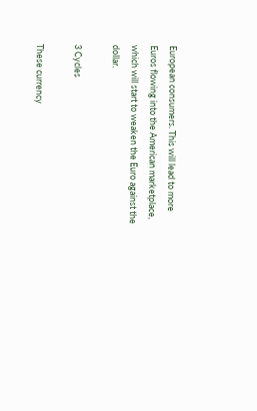European consumers. This will lead to more Euros flowing into the American marketplace, which will start to weaken the Euro against the dollar.

3 Cycles

These currency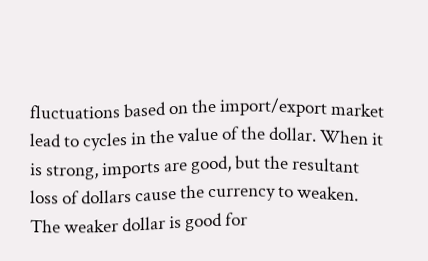fluctuations based on the import/export market lead to cycles in the value of the dollar. When it is strong, imports are good, but the resultant loss of dollars cause the currency to weaken. The weaker dollar is good for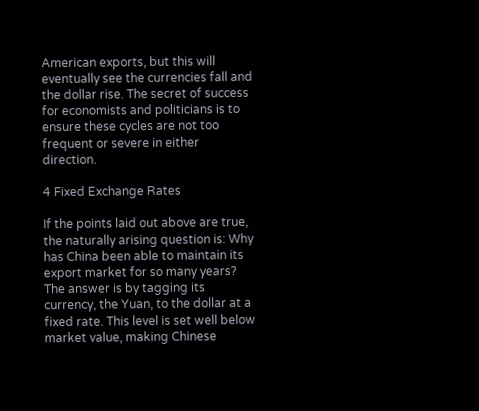American exports, but this will eventually see the currencies fall and the dollar rise. The secret of success for economists and politicians is to ensure these cycles are not too frequent or severe in either direction.

4 Fixed Exchange Rates

If the points laid out above are true, the naturally arising question is: Why has China been able to maintain its export market for so many years? The answer is by tagging its currency, the Yuan, to the dollar at a fixed rate. This level is set well below market value, making Chinese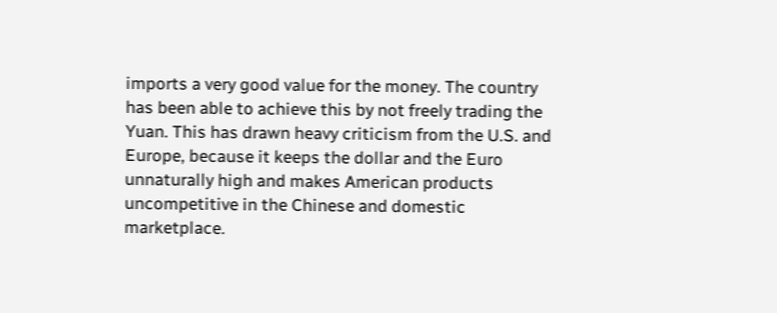imports a very good value for the money. The country has been able to achieve this by not freely trading the Yuan. This has drawn heavy criticism from the U.S. and Europe, because it keeps the dollar and the Euro unnaturally high and makes American products uncompetitive in the Chinese and domestic marketplace.